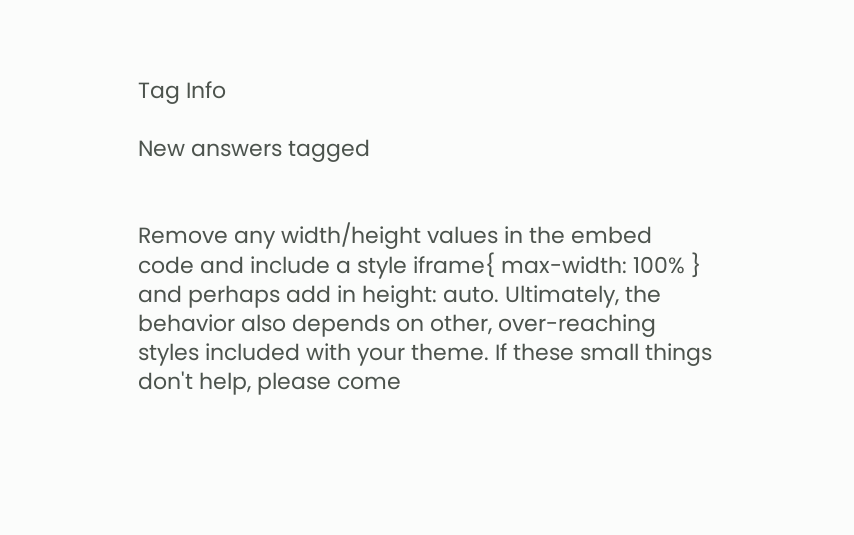Tag Info

New answers tagged


Remove any width/height values in the embed code and include a style iframe{ max-width: 100% } and perhaps add in height: auto. Ultimately, the behavior also depends on other, over-reaching styles included with your theme. If these small things don't help, please come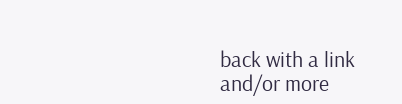back with a link and/or more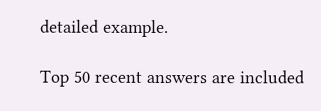detailed example.

Top 50 recent answers are included